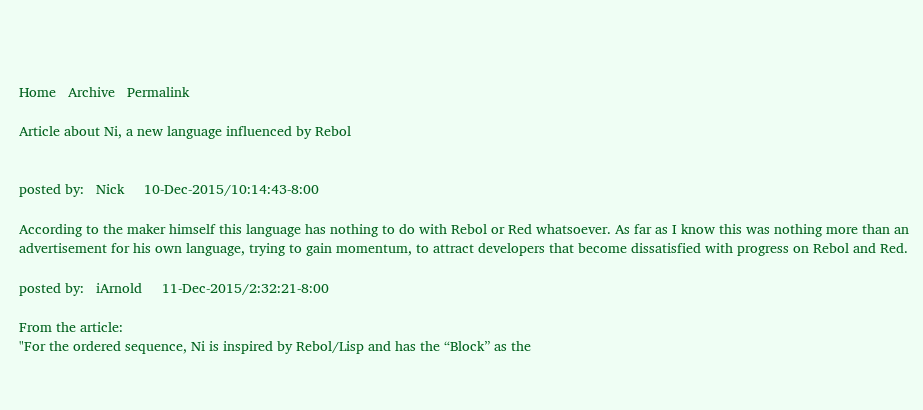Home   Archive   Permalink

Article about Ni, a new language influenced by Rebol


posted by:   Nick     10-Dec-2015/10:14:43-8:00

According to the maker himself this language has nothing to do with Rebol or Red whatsoever. As far as I know this was nothing more than an advertisement for his own language, trying to gain momentum, to attract developers that become dissatisfied with progress on Rebol and Red.

posted by:   iArnold     11-Dec-2015/2:32:21-8:00

From the article:
"For the ordered sequence, Ni is inspired by Rebol/Lisp and has the “Block” as the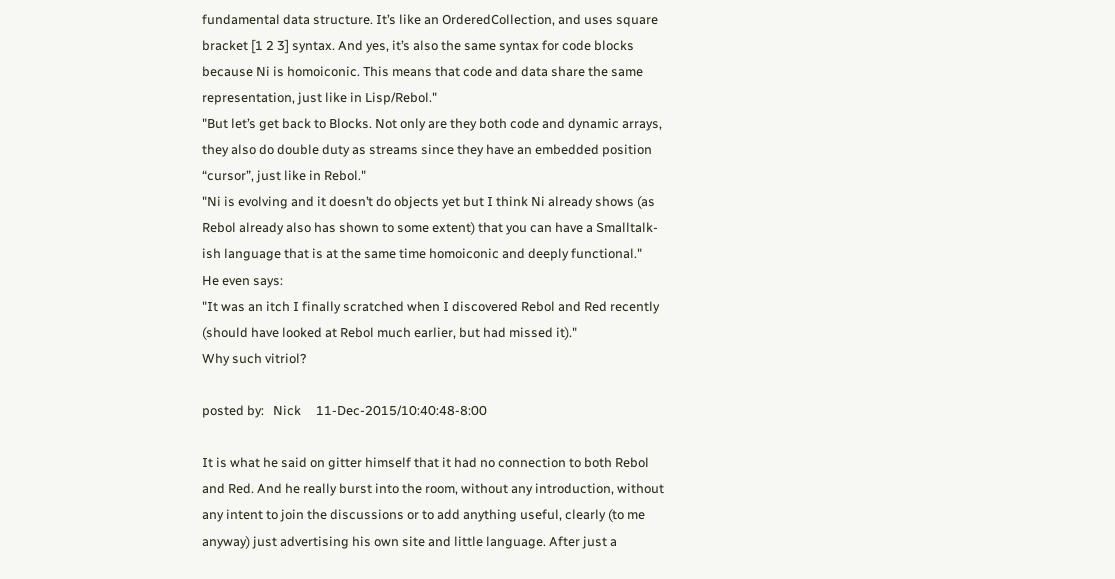fundamental data structure. It’s like an OrderedCollection, and uses square bracket [1 2 3] syntax. And yes, it’s also the same syntax for code blocks because Ni is homoiconic. This means that code and data share the same representation, just like in Lisp/Rebol."
"But let’s get back to Blocks. Not only are they both code and dynamic arrays, they also do double duty as streams since they have an embedded position “cursor”, just like in Rebol."
"Ni is evolving and it doesn’t do objects yet but I think Ni already shows (as Rebol already also has shown to some extent) that you can have a Smalltalk-ish language that is at the same time homoiconic and deeply functional."
He even says:
"It was an itch I finally scratched when I discovered Rebol and Red recently (should have looked at Rebol much earlier, but had missed it)."
Why such vitriol?

posted by:   Nick     11-Dec-2015/10:40:48-8:00

It is what he said on gitter himself that it had no connection to both Rebol and Red. And he really burst into the room, without any introduction, without any intent to join the discussions or to add anything useful, clearly (to me anyway) just advertising his own site and little language. After just a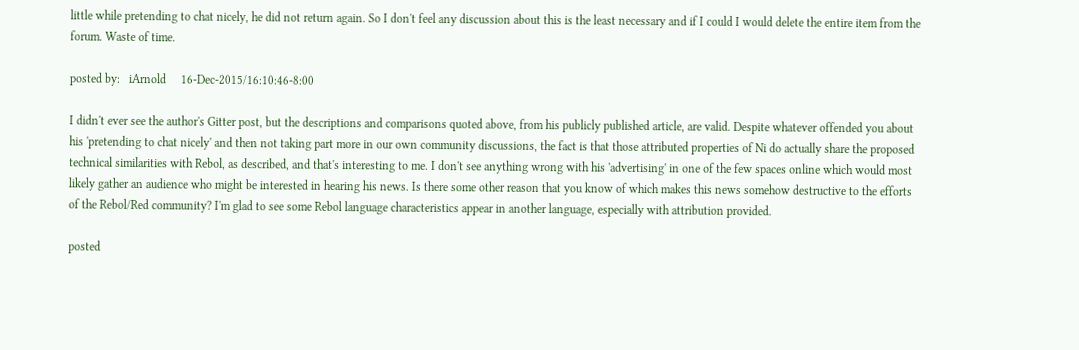little while pretending to chat nicely, he did not return again. So I don't feel any discussion about this is the least necessary and if I could I would delete the entire item from the forum. Waste of time.

posted by:   iArnold     16-Dec-2015/16:10:46-8:00

I didn't ever see the author's Gitter post, but the descriptions and comparisons quoted above, from his publicly published article, are valid. Despite whatever offended you about his 'pretending to chat nicely' and then not taking part more in our own community discussions, the fact is that those attributed properties of Ni do actually share the proposed technical similarities with Rebol, as described, and that's interesting to me. I don't see anything wrong with his 'advertising' in one of the few spaces online which would most likely gather an audience who might be interested in hearing his news. Is there some other reason that you know of which makes this news somehow destructive to the efforts of the Rebol/Red community? I'm glad to see some Rebol language characteristics appear in another language, especially with attribution provided.

posted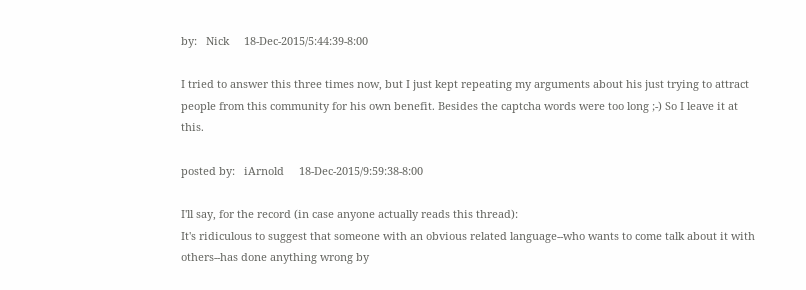by:   Nick     18-Dec-2015/5:44:39-8:00

I tried to answer this three times now, but I just kept repeating my arguments about his just trying to attract people from this community for his own benefit. Besides the captcha words were too long ;-) So I leave it at this.

posted by:   iArnold     18-Dec-2015/9:59:38-8:00

I'll say, for the record (in case anyone actually reads this thread):
It's ridiculous to suggest that someone with an obvious related language--who wants to come talk about it with others--has done anything wrong by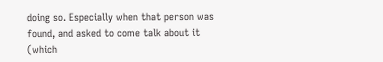doing so. Especially when that person was found, and asked to come talk about it (which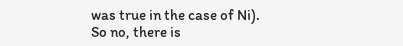was true in the case of Ni).
So no, there is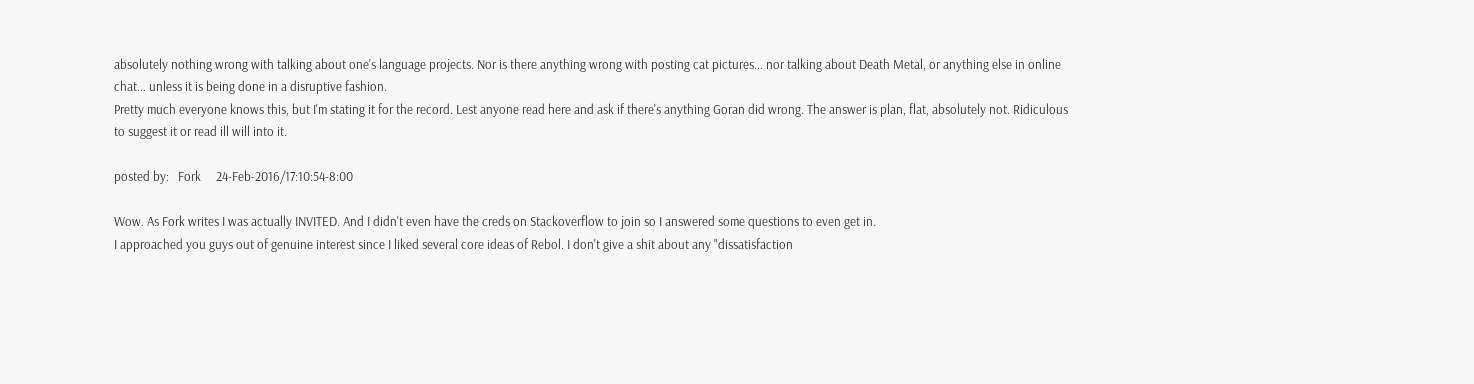absolutely nothing wrong with talking about one's language projects. Nor is there anything wrong with posting cat pictures... nor talking about Death Metal, or anything else in online chat... unless it is being done in a disruptive fashion.
Pretty much everyone knows this, but I'm stating it for the record. Lest anyone read here and ask if there's anything Goran did wrong. The answer is plan, flat, absolutely not. Ridiculous to suggest it or read ill will into it.

posted by:   Fork     24-Feb-2016/17:10:54-8:00

Wow. As Fork writes I was actually INVITED. And I didn't even have the creds on Stackoverflow to join so I answered some questions to even get in.
I approached you guys out of genuine interest since I liked several core ideas of Rebol. I don't give a shit about any "dissatisfaction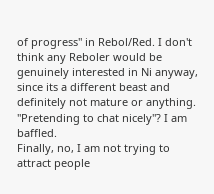of progress" in Rebol/Red. I don't think any Reboler would be genuinely interested in Ni anyway, since its a different beast and definitely not mature or anything.
"Pretending to chat nicely"? I am baffled.
Finally, no, I am not trying to attract people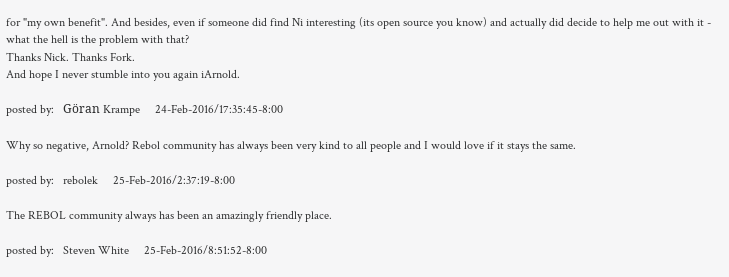for "my own benefit". And besides, even if someone did find Ni interesting (its open source you know) and actually did decide to help me out with it - what the hell is the problem with that?
Thanks Nick. Thanks Fork.
And hope I never stumble into you again iArnold.

posted by:   Göran Krampe     24-Feb-2016/17:35:45-8:00

Why so negative, Arnold? Rebol community has always been very kind to all people and I would love if it stays the same.

posted by:   rebolek     25-Feb-2016/2:37:19-8:00

The REBOL community always has been an amazingly friendly place.

posted by:   Steven White     25-Feb-2016/8:51:52-8:00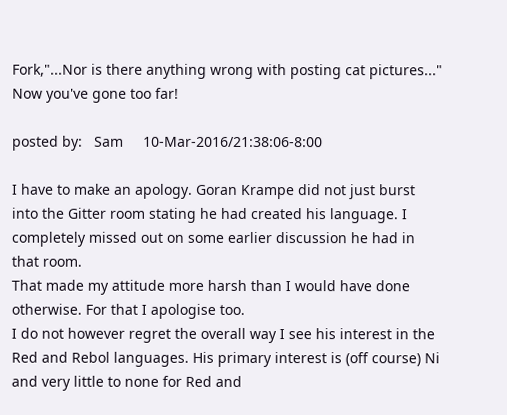Fork,"...Nor is there anything wrong with posting cat pictures..."
Now you've gone too far!

posted by:   Sam     10-Mar-2016/21:38:06-8:00

I have to make an apology. Goran Krampe did not just burst into the Gitter room stating he had created his language. I completely missed out on some earlier discussion he had in that room.
That made my attitude more harsh than I would have done otherwise. For that I apologise too.
I do not however regret the overall way I see his interest in the Red and Rebol languages. His primary interest is (off course) Ni and very little to none for Red and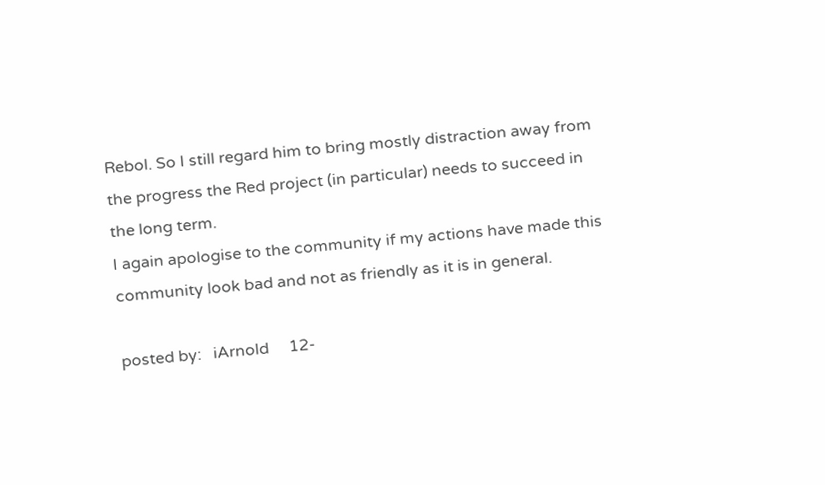Rebol. So I still regard him to bring mostly distraction away from the progress the Red project (in particular) needs to succeed in the long term.
I again apologise to the community if my actions have made this community look bad and not as friendly as it is in general.

posted by:   iArnold     12-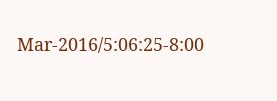Mar-2016/5:06:25-8:00